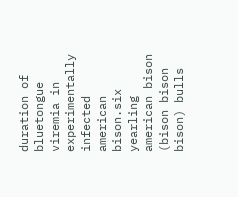duration of bluetongue viremia in experimentally infected american bison.six yearling american bison (bison bison bison) bulls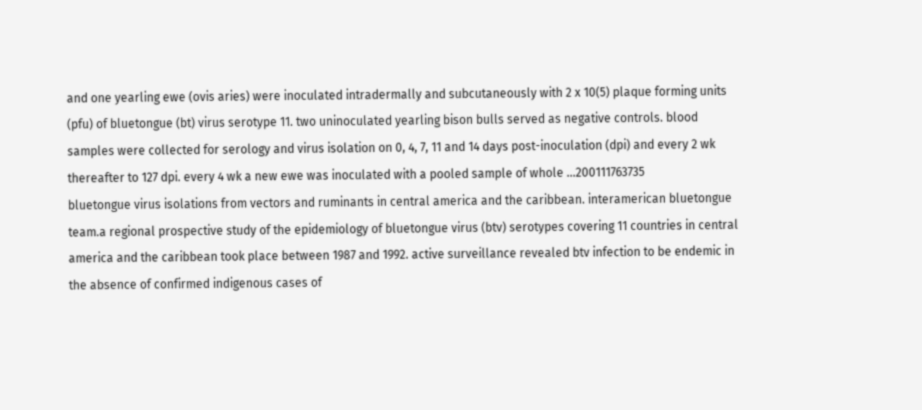and one yearling ewe (ovis aries) were inoculated intradermally and subcutaneously with 2 x 10(5) plaque forming units (pfu) of bluetongue (bt) virus serotype 11. two uninoculated yearling bison bulls served as negative controls. blood samples were collected for serology and virus isolation on 0, 4, 7, 11 and 14 days post-inoculation (dpi) and every 2 wk thereafter to 127 dpi. every 4 wk a new ewe was inoculated with a pooled sample of whole ...200111763735
bluetongue virus isolations from vectors and ruminants in central america and the caribbean. interamerican bluetongue team.a regional prospective study of the epidemiology of bluetongue virus (btv) serotypes covering 11 countries in central america and the caribbean took place between 1987 and 1992. active surveillance revealed btv infection to be endemic in the absence of confirmed indigenous cases of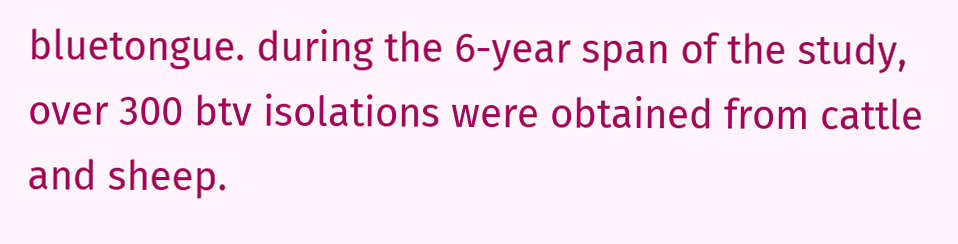bluetongue. during the 6-year span of the study, over 300 btv isolations were obtained from cattle and sheep.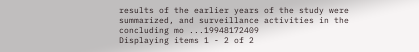results of the earlier years of the study were summarized, and surveillance activities in the concluding mo ...19948172409
Displaying items 1 - 2 of 2